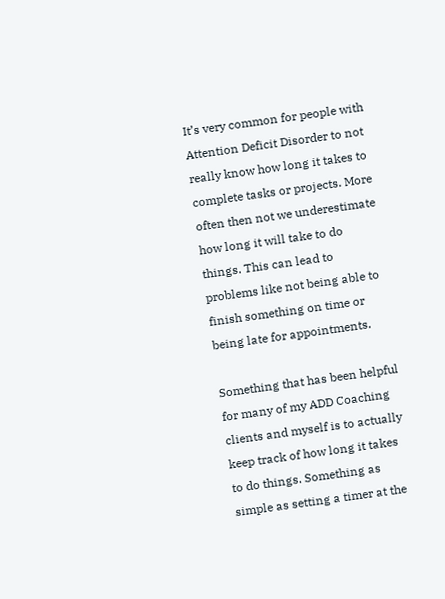It’s very common for people with Attention Deficit Disorder to not really know how long it takes to complete tasks or projects. More often then not we underestimate how long it will take to do things. This can lead to problems like not being able to finish something on time or being late for appointments.

Something that has been helpful for many of my ADD Coaching clients and myself is to actually keep track of how long it takes to do things. Something as simple as setting a timer at the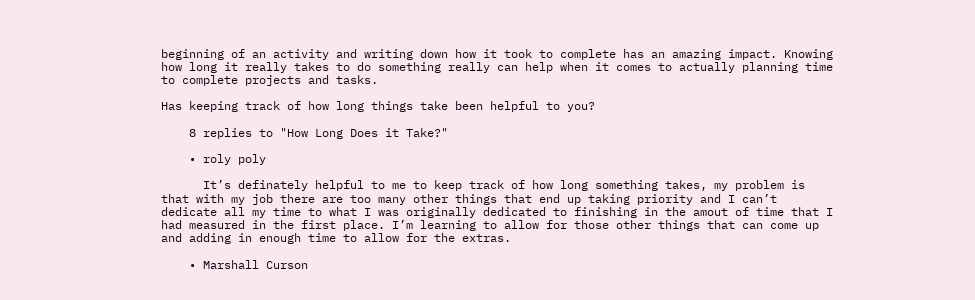beginning of an activity and writing down how it took to complete has an amazing impact. Knowing how long it really takes to do something really can help when it comes to actually planning time to complete projects and tasks.

Has keeping track of how long things take been helpful to you?

    8 replies to "How Long Does it Take?"

    • roly poly

      It’s definately helpful to me to keep track of how long something takes, my problem is that with my job there are too many other things that end up taking priority and I can’t dedicate all my time to what I was originally dedicated to finishing in the amout of time that I had measured in the first place. I’m learning to allow for those other things that can come up and adding in enough time to allow for the extras.

    • Marshall Curson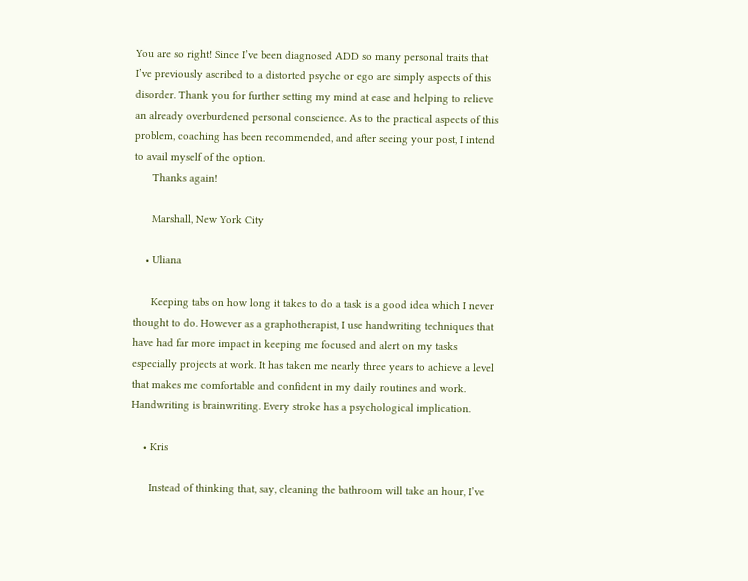You are so right! Since I’ve been diagnosed ADD so many personal traits that I’ve previously ascribed to a distorted psyche or ego are simply aspects of this disorder. Thank you for further setting my mind at ease and helping to relieve an already overburdened personal conscience. As to the practical aspects of this problem, coaching has been recommended, and after seeing your post, I intend to avail myself of the option.
      Thanks again!

      Marshall, New York City

    • Uliana

      Keeping tabs on how long it takes to do a task is a good idea which I never thought to do. However as a graphotherapist, I use handwriting techniques that have had far more impact in keeping me focused and alert on my tasks especially projects at work. It has taken me nearly three years to achieve a level that makes me comfortable and confident in my daily routines and work. Handwriting is brainwriting. Every stroke has a psychological implication.

    • Kris

      Instead of thinking that, say, cleaning the bathroom will take an hour, I’ve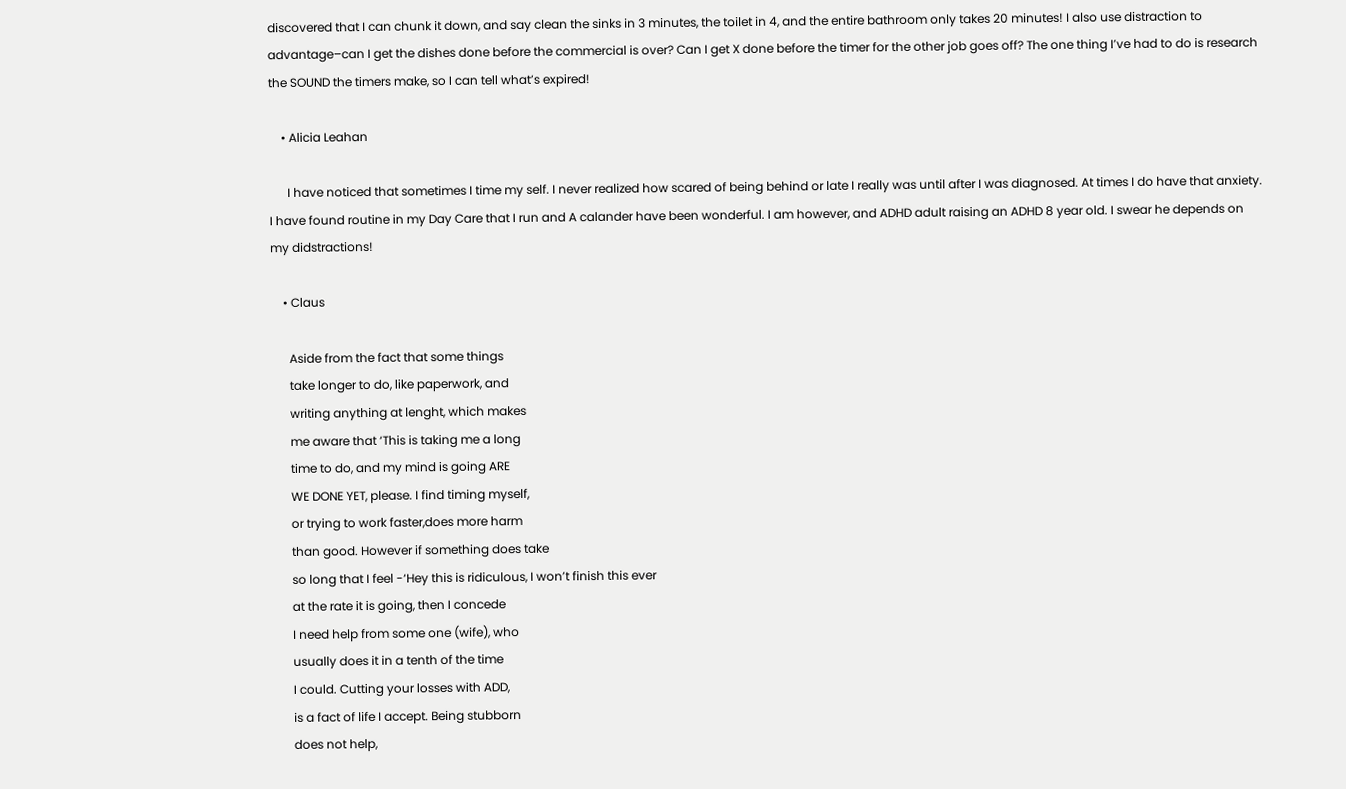discovered that I can chunk it down, and say clean the sinks in 3 minutes, the toilet in 4, and the entire bathroom only takes 20 minutes! I also use distraction to advantage–can I get the dishes done before the commercial is over? Can I get X done before the timer for the other job goes off? The one thing I’ve had to do is research the SOUND the timers make, so I can tell what’s expired!

    • Alicia Leahan

      I have noticed that sometimes I time my self. I never realized how scared of being behind or late I really was until after I was diagnosed. At times I do have that anxiety. I have found routine in my Day Care that I run and A calander have been wonderful. I am however, and ADHD adult raising an ADHD 8 year old. I swear he depends on my didstractions!

    • Claus

      Aside from the fact that some things
      take longer to do, like paperwork, and
      writing anything at lenght, which makes
      me aware that ‘This is taking me a long
      time to do, and my mind is going ARE
      WE DONE YET, please. I find timing myself,
      or trying to work faster,does more harm
      than good. However if something does take
      so long that I feel -‘Hey this is ridiculous, I won’t finish this ever
      at the rate it is going, then I concede
      I need help from some one (wife), who
      usually does it in a tenth of the time
      I could. Cutting your losses with ADD,
      is a fact of life I accept. Being stubborn
      does not help,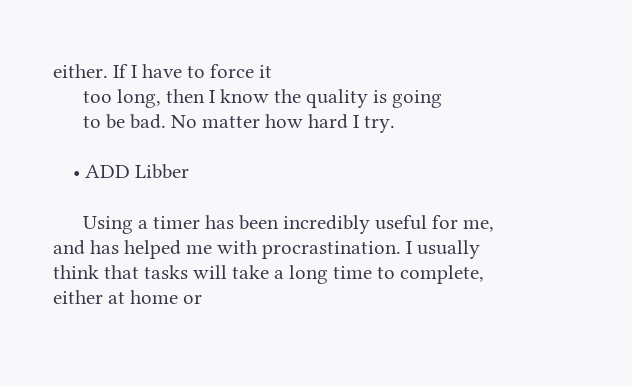either. If I have to force it
      too long, then I know the quality is going
      to be bad. No matter how hard I try.

    • ADD Libber

      Using a timer has been incredibly useful for me, and has helped me with procrastination. I usually think that tasks will take a long time to complete, either at home or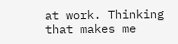at work. Thinking that makes me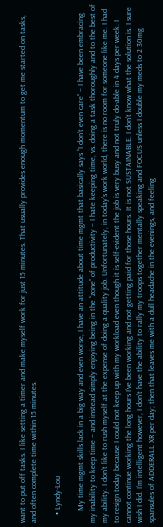want to put off tasks. I like setting a timer and make myself work for just 15 minutes. That usually provides enough momentum to get me started on tasks, and often complete time within 15 minutes.

    • Lyndy-Lou

      My time mgmt skills lack in a big way and even worse, I have an attitude about time mgmt that basically says “I don’t even care” – I have been embracing my inability to keep time – and instead simply enjoying being in the “zone” of productivity – I hate keeping time, vs. doing a task thoroughly and to the best of my ability. I don’t like to rush myself at the expense of doing a quality job. Unfortunately, in today’s work world, there is no room for someone like me. I had to resign today because I could not keep up with my workload even though it is self-evident the job is very busy and not truly do-able in 4 days per week. I cannot continue working the long hours I’ve been working and not getting paid for those hours. It is not SUSTAINABLE. I don’t know what the solution is. I sure wish I did. I’m intelligent however, I don’t have the ability to rally my troops together mentally speaking and FOCUS unless I double my meds to 2 30mg spansules of ADDERALL XR per day; then that leaves me with a dull headache in the evenings, and feeling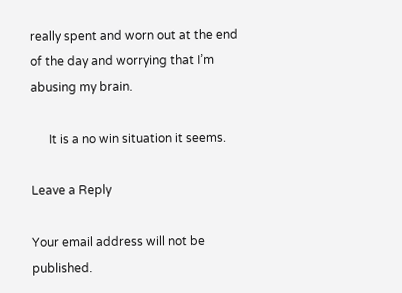really spent and worn out at the end of the day and worrying that I’m abusing my brain.

      It is a no win situation it seems.

Leave a Reply

Your email address will not be published.